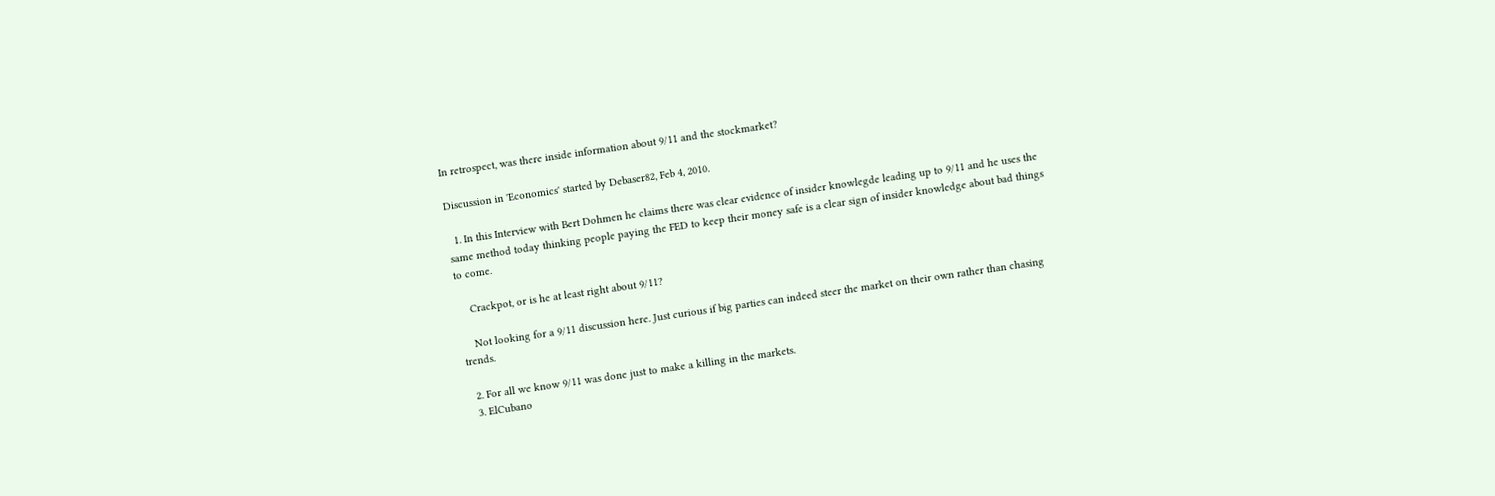In retrospect, was there inside information about 9/11 and the stockmarket?

Discussion in 'Economics' started by Debaser82, Feb 4, 2010.

  1. In this Interview with Bert Dohmen he claims there was clear evidence of insider knowlegde leading up to 9/11 and he uses the same method today thinking people paying the FED to keep their money safe is a clear sign of insider knowledge about bad things to come.

    Crackpot, or is he at least right about 9/11?

    Not looking for a 9/11 discussion here. Just curious if big parties can indeed steer the market on their own rather than chasing trends.

  2. For all we know 9/11 was done just to make a killing in the markets.
  3. ElCubano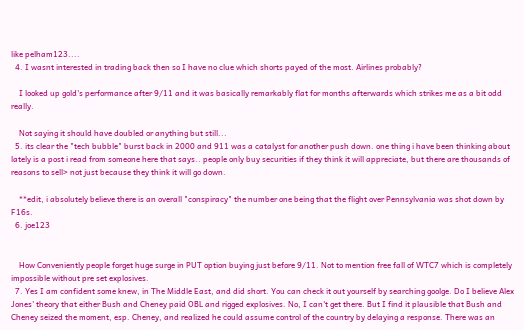like pelham123....
  4. I wasnt interested in trading back then so I have no clue which shorts payed of the most. Airlines probably?

    I looked up gold's performance after 9/11 and it was basically remarkably flat for months afterwards which strikes me as a bit odd really.

    Not saying it should have doubled or anything but still...
  5. its clear the "tech bubble" burst back in 2000 and 911 was a catalyst for another push down. one thing i have been thinking about lately is a post i read from someone here that says.. people only buy securities if they think it will appreciate, but there are thousands of reasons to sell> not just because they think it will go down.

    **edit, i absolutely believe there is an overall "conspiracy" the number one being that the flight over Pennsylvania was shot down by F16s.
  6. joe123


    How Conveniently people forget huge surge in PUT option buying just before 9/11. Not to mention free fall of WTC7 which is completely impossible without pre set explosives.
  7. Yes I am confident some knew, in The Middle East, and did short. You can check it out yourself by searching goolge. Do I believe Alex Jones' theory that either Bush and Cheney paid OBL and rigged explosives. No, I can't get there. But I find it plausible that Bush and Cheney seized the moment, esp. Cheney, and realized he could assume control of the country by delaying a response. There was an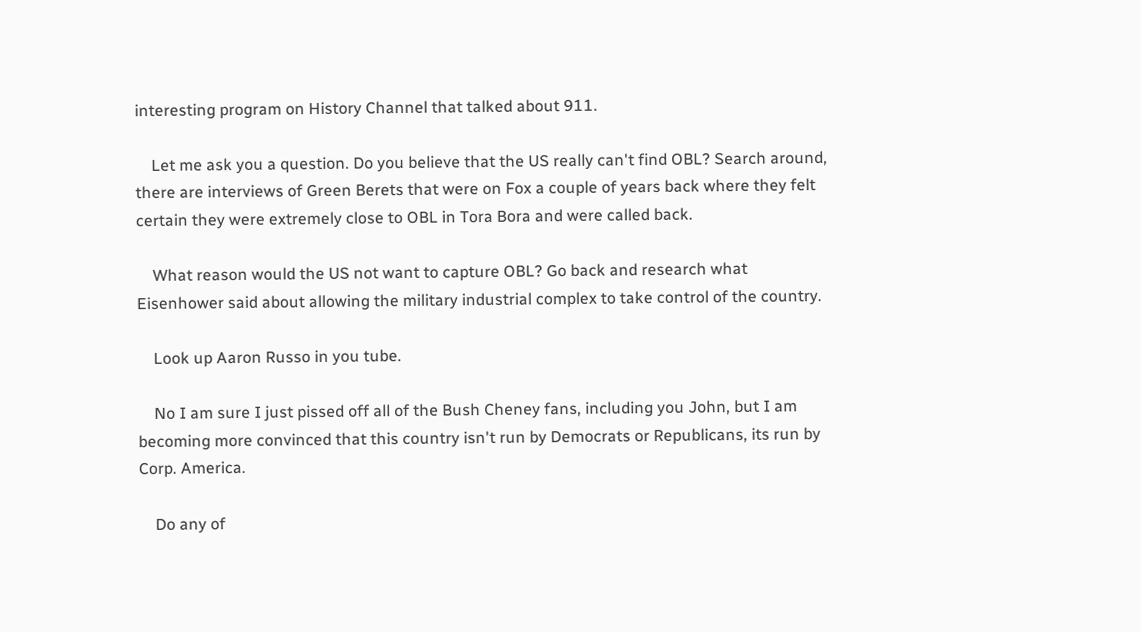interesting program on History Channel that talked about 911.

    Let me ask you a question. Do you believe that the US really can't find OBL? Search around, there are interviews of Green Berets that were on Fox a couple of years back where they felt certain they were extremely close to OBL in Tora Bora and were called back.

    What reason would the US not want to capture OBL? Go back and research what Eisenhower said about allowing the military industrial complex to take control of the country.

    Look up Aaron Russo in you tube.

    No I am sure I just pissed off all of the Bush Cheney fans, including you John, but I am becoming more convinced that this country isn't run by Democrats or Republicans, its run by Corp. America.

    Do any of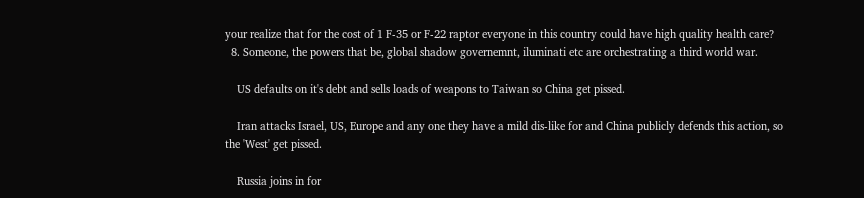your realize that for the cost of 1 F-35 or F-22 raptor everyone in this country could have high quality health care?
  8. Someone, the powers that be, global shadow governemnt, iluminati etc are orchestrating a third world war.

    US defaults on it's debt and sells loads of weapons to Taiwan so China get pissed.

    Iran attacks Israel, US, Europe and any one they have a mild dis-like for and China publicly defends this action, so the 'West' get pissed.

    Russia joins in for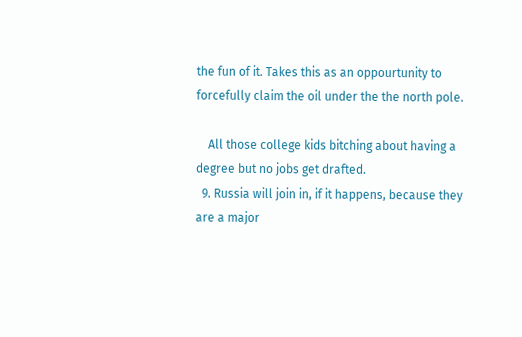the fun of it. Takes this as an oppourtunity to forcefully claim the oil under the the north pole.

    All those college kids bitching about having a degree but no jobs get drafted.
  9. Russia will join in, if it happens, because they are a major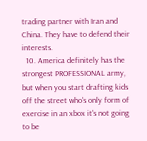trading partner with Iran and China. They have to defend their interests.
  10. America definitely has the strongest PROFESSIONAL army, but when you start drafting kids off the street who's only form of exercise in an xbox it's not going to be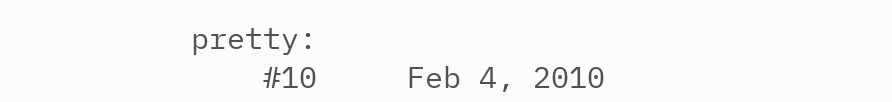pretty:
    #10     Feb 4, 2010